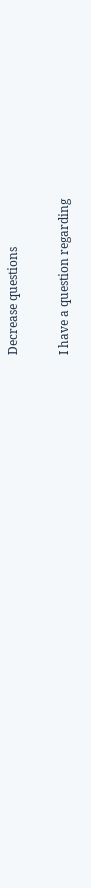Decrease questions

I have a question regarding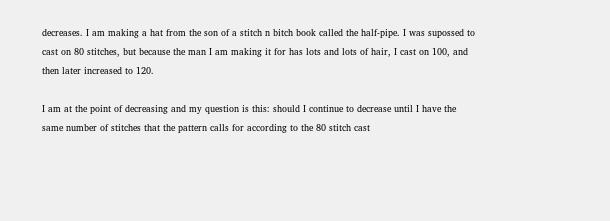decreases. I am making a hat from the son of a stitch n bitch book called the half-pipe. I was supossed to cast on 80 stitches, but because the man I am making it for has lots and lots of hair, I cast on 100, and then later increased to 120.

I am at the point of decreasing and my question is this: should I continue to decrease until I have the same number of stitches that the pattern calls for according to the 80 stitch cast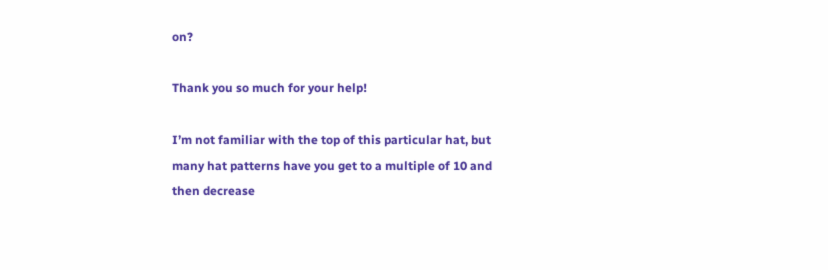on?

Thank you so much for your help!

I’m not familiar with the top of this particular hat, but many hat patterns have you get to a multiple of 10 and then decrease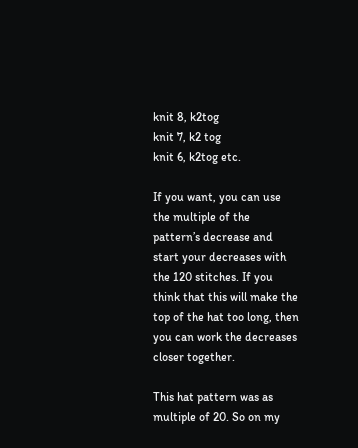knit 8, k2tog
knit 7, k2 tog
knit 6, k2tog etc.

If you want, you can use the multiple of the pattern’s decrease and start your decreases with the 120 stitches. If you think that this will make the top of the hat too long, then you can work the decreases closer together.

This hat pattern was as multiple of 20. So on my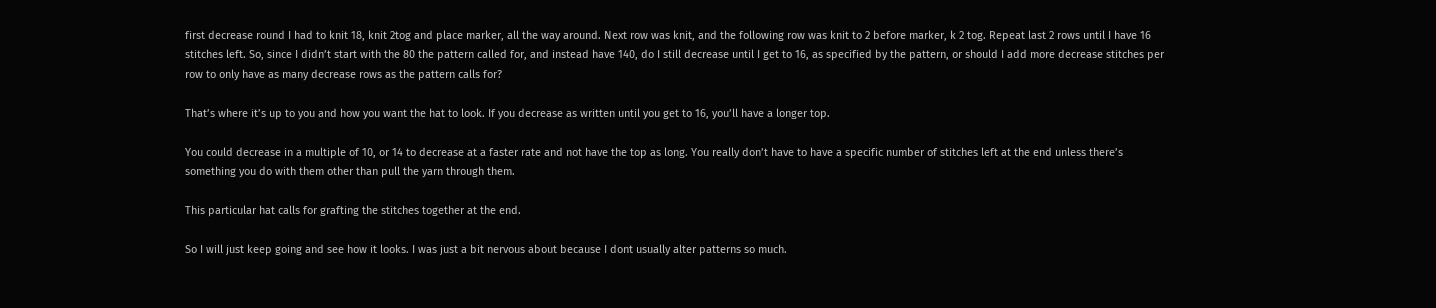first decrease round I had to knit 18, knit 2tog and place marker, all the way around. Next row was knit, and the following row was knit to 2 before marker, k 2 tog. Repeat last 2 rows until I have 16 stitches left. So, since I didn’t start with the 80 the pattern called for, and instead have 140, do I still decrease until I get to 16, as specified by the pattern, or should I add more decrease stitches per row to only have as many decrease rows as the pattern calls for?

That’s where it’s up to you and how you want the hat to look. If you decrease as written until you get to 16, you’ll have a longer top.

You could decrease in a multiple of 10, or 14 to decrease at a faster rate and not have the top as long. You really don’t have to have a specific number of stitches left at the end unless there’s something you do with them other than pull the yarn through them.

This particular hat calls for grafting the stitches together at the end.

So I will just keep going and see how it looks. I was just a bit nervous about because I dont usually alter patterns so much.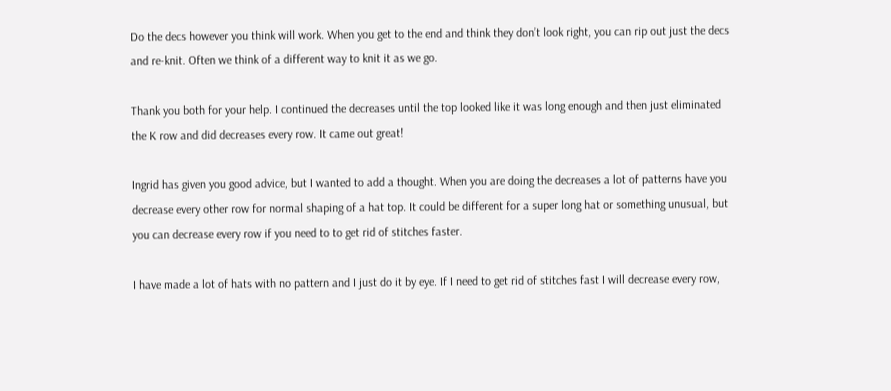Do the decs however you think will work. When you get to the end and think they don’t look right, you can rip out just the decs and re-knit. Often we think of a different way to knit it as we go.

Thank you both for your help. I continued the decreases until the top looked like it was long enough and then just eliminated the K row and did decreases every row. It came out great!

Ingrid has given you good advice, but I wanted to add a thought. When you are doing the decreases a lot of patterns have you decrease every other row for normal shaping of a hat top. It could be different for a super long hat or something unusual, but you can decrease every row if you need to to get rid of stitches faster.

I have made a lot of hats with no pattern and I just do it by eye. If I need to get rid of stitches fast I will decrease every row,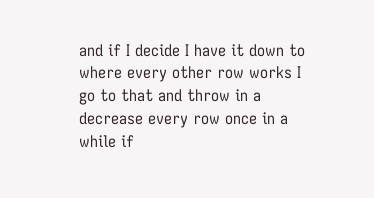and if I decide I have it down to where every other row works I go to that and throw in a decrease every row once in a while if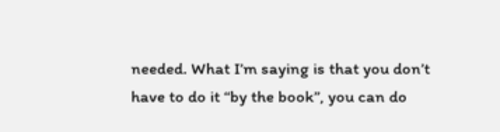needed. What I’m saying is that you don’t have to do it “by the book”, you can do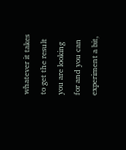whatever it takes to get the result you are looking for and you can experiment a bit,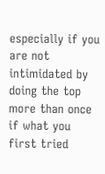especially if you are not intimidated by doing the top more than once if what you first tried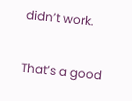didn’t work.

That’s a good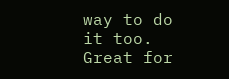way to do it too. Great for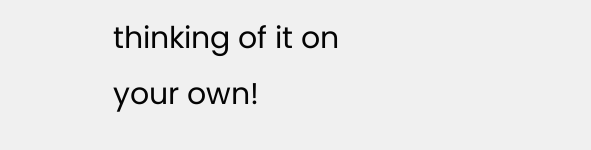thinking of it on your own!